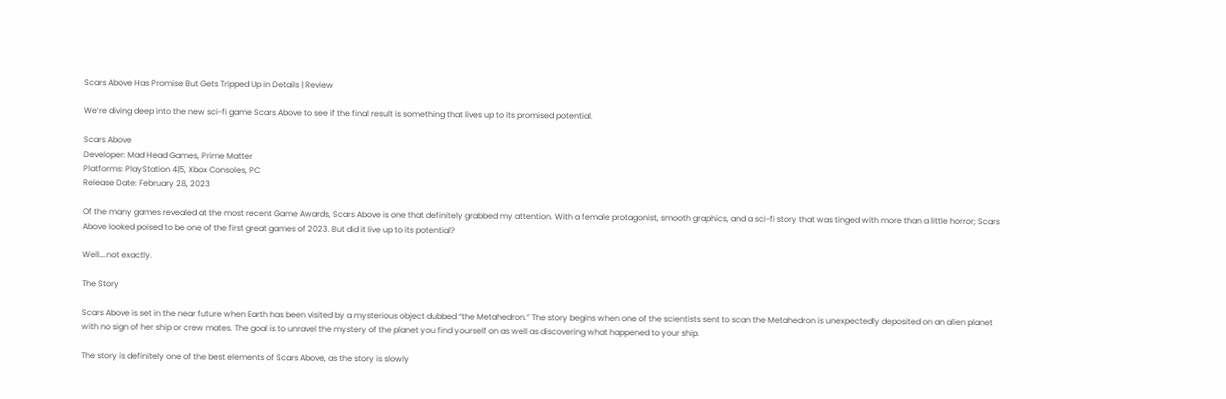Scars Above Has Promise But Gets Tripped Up in Details | Review

We’re diving deep into the new sci-fi game Scars Above to see if the final result is something that lives up to its promised potential.

Scars Above
Developer: Mad Head Games, Prime Matter
Platforms: PlayStation 4|5, Xbox Consoles, PC
Release Date: February 28, 2023

Of the many games revealed at the most recent Game Awards, Scars Above is one that definitely grabbed my attention. With a female protagonist, smooth graphics, and a sci-fi story that was tinged with more than a little horror; Scars Above looked poised to be one of the first great games of 2023. But did it live up to its potential?

Well….not exactly.

The Story

Scars Above is set in the near future when Earth has been visited by a mysterious object dubbed “the Metahedron.” The story begins when one of the scientists sent to scan the Metahedron is unexpectedly deposited on an alien planet with no sign of her ship or crew mates. The goal is to unravel the mystery of the planet you find yourself on as well as discovering what happened to your ship.

The story is definitely one of the best elements of Scars Above, as the story is slowly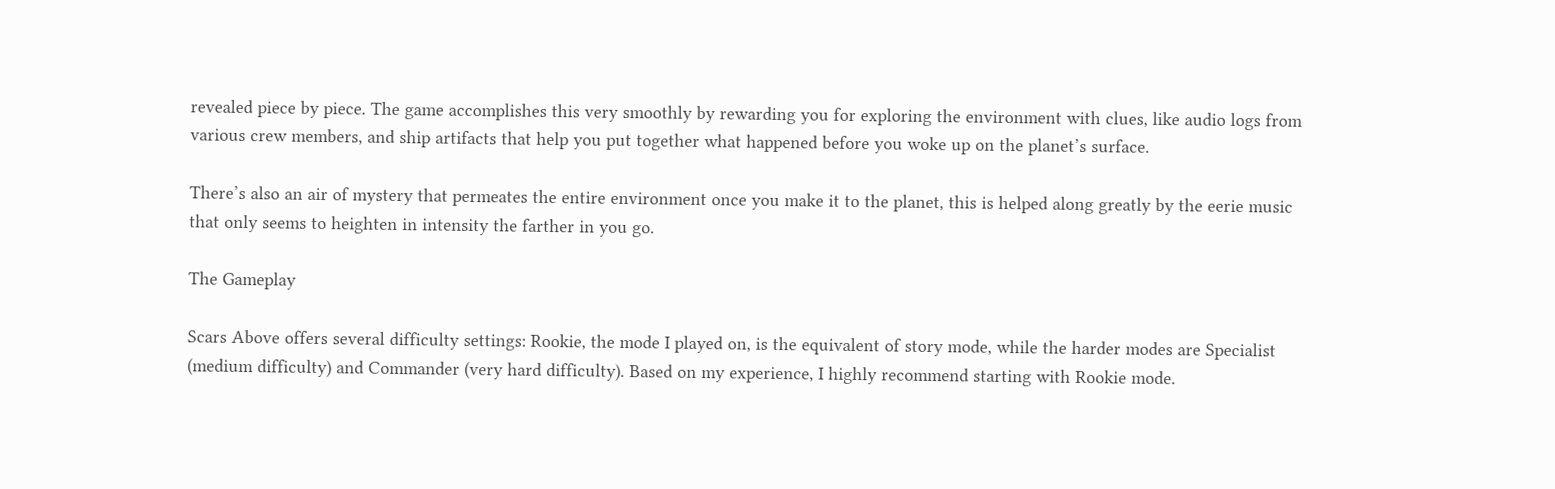revealed piece by piece. The game accomplishes this very smoothly by rewarding you for exploring the environment with clues, like audio logs from various crew members, and ship artifacts that help you put together what happened before you woke up on the planet’s surface.

There’s also an air of mystery that permeates the entire environment once you make it to the planet, this is helped along greatly by the eerie music that only seems to heighten in intensity the farther in you go.

The Gameplay

Scars Above offers several difficulty settings: Rookie, the mode I played on, is the equivalent of story mode, while the harder modes are Specialist (medium difficulty) and Commander (very hard difficulty). Based on my experience, I highly recommend starting with Rookie mode.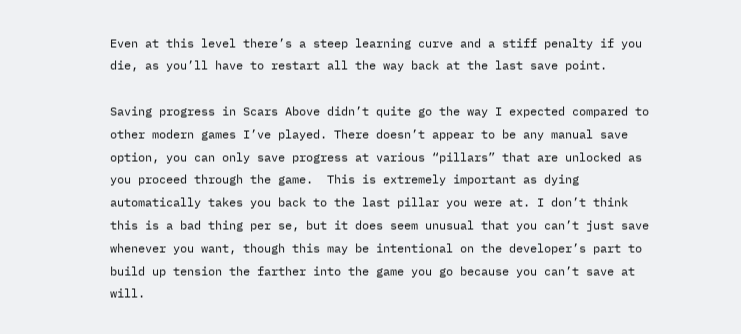Even at this level there’s a steep learning curve and a stiff penalty if you die, as you’ll have to restart all the way back at the last save point.

Saving progress in Scars Above didn’t quite go the way I expected compared to other modern games I’ve played. There doesn’t appear to be any manual save option, you can only save progress at various “pillars” that are unlocked as you proceed through the game.  This is extremely important as dying automatically takes you back to the last pillar you were at. I don’t think this is a bad thing per se, but it does seem unusual that you can’t just save whenever you want, though this may be intentional on the developer’s part to build up tension the farther into the game you go because you can’t save at will.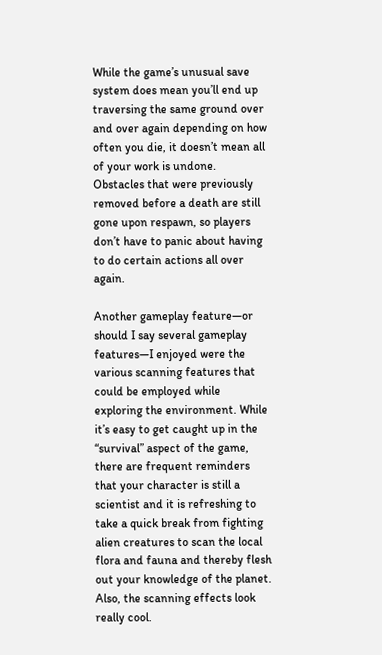While the game’s unusual save system does mean you’ll end up traversing the same ground over and over again depending on how often you die, it doesn’t mean all of your work is undone. Obstacles that were previously removed before a death are still gone upon respawn, so players don’t have to panic about having to do certain actions all over again.

Another gameplay feature—or should I say several gameplay features—I enjoyed were the various scanning features that could be employed while exploring the environment. While it’s easy to get caught up in the “survival” aspect of the game, there are frequent reminders that your character is still a scientist and it is refreshing to take a quick break from fighting alien creatures to scan the local flora and fauna and thereby flesh out your knowledge of the planet. Also, the scanning effects look really cool.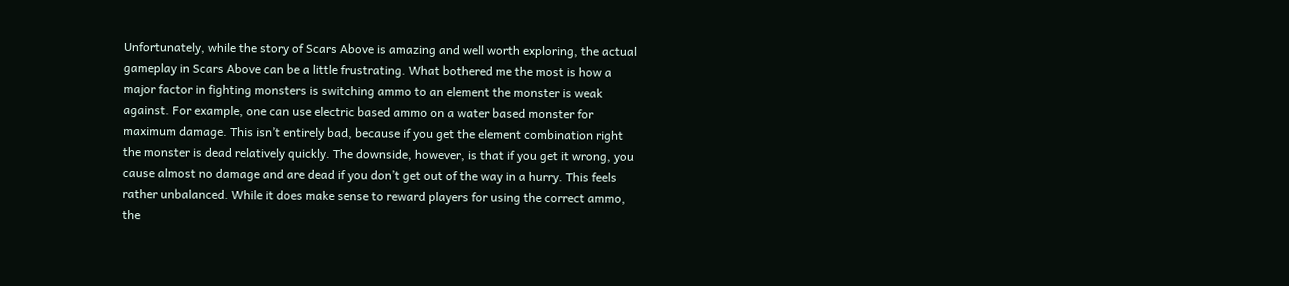Unfortunately, while the story of Scars Above is amazing and well worth exploring, the actual gameplay in Scars Above can be a little frustrating. What bothered me the most is how a major factor in fighting monsters is switching ammo to an element the monster is weak against. For example, one can use electric based ammo on a water based monster for maximum damage. This isn’t entirely bad, because if you get the element combination right the monster is dead relatively quickly. The downside, however, is that if you get it wrong, you cause almost no damage and are dead if you don’t get out of the way in a hurry. This feels rather unbalanced. While it does make sense to reward players for using the correct ammo, the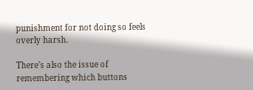punishment for not doing so feels overly harsh.

There’s also the issue of remembering which buttons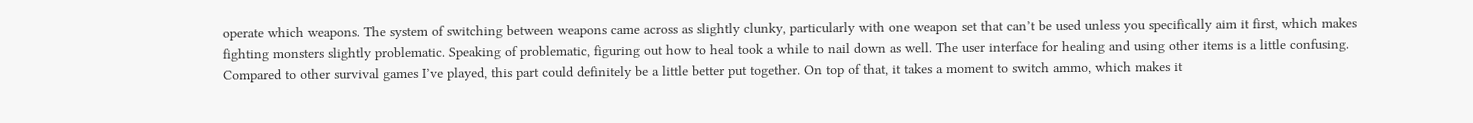operate which weapons. The system of switching between weapons came across as slightly clunky, particularly with one weapon set that can’t be used unless you specifically aim it first, which makes fighting monsters slightly problematic. Speaking of problematic, figuring out how to heal took a while to nail down as well. The user interface for healing and using other items is a little confusing. Compared to other survival games I’ve played, this part could definitely be a little better put together. On top of that, it takes a moment to switch ammo, which makes it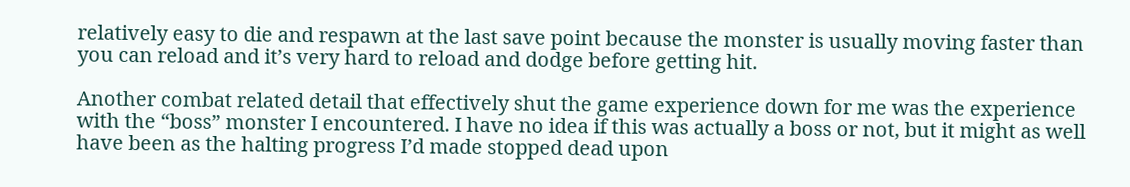relatively easy to die and respawn at the last save point because the monster is usually moving faster than you can reload and it’s very hard to reload and dodge before getting hit.

Another combat related detail that effectively shut the game experience down for me was the experience with the “boss” monster I encountered. I have no idea if this was actually a boss or not, but it might as well have been as the halting progress I’d made stopped dead upon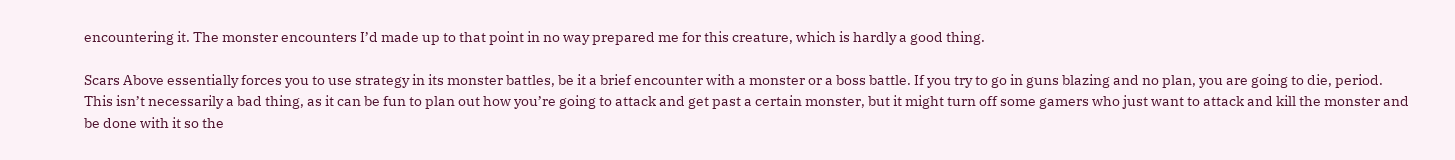encountering it. The monster encounters I’d made up to that point in no way prepared me for this creature, which is hardly a good thing.

Scars Above essentially forces you to use strategy in its monster battles, be it a brief encounter with a monster or a boss battle. If you try to go in guns blazing and no plan, you are going to die, period. This isn’t necessarily a bad thing, as it can be fun to plan out how you’re going to attack and get past a certain monster, but it might turn off some gamers who just want to attack and kill the monster and be done with it so the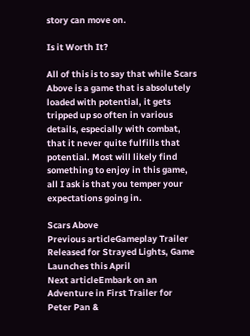story can move on.

Is it Worth It?

All of this is to say that while Scars Above is a game that is absolutely loaded with potential, it gets tripped up so often in various details, especially with combat, that it never quite fulfills that potential. Most will likely find something to enjoy in this game, all I ask is that you temper your expectations going in.

Scars Above
Previous articleGameplay Trailer Released for Strayed Lights, Game Launches this April
Next articleEmbark on an Adventure in First Trailer for Peter Pan &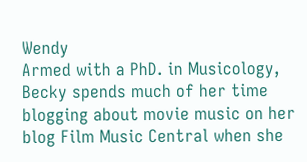Wendy
Armed with a PhD. in Musicology, Becky spends much of her time blogging about movie music on her blog Film Music Central when she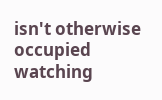isn't otherwise occupied watching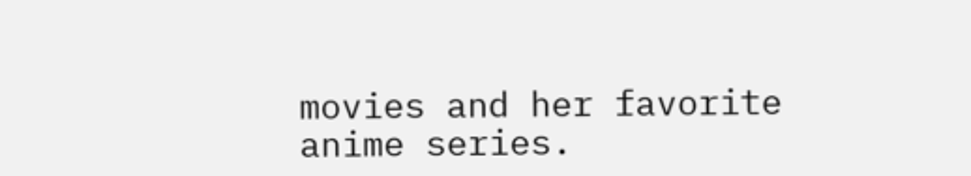movies and her favorite anime series.